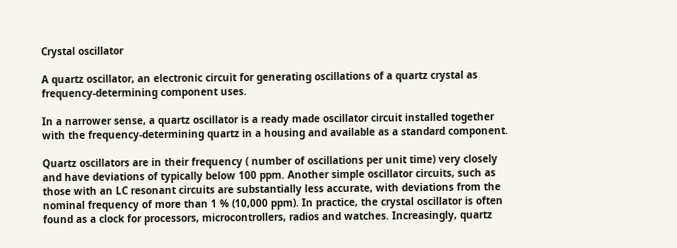Crystal oscillator

A quartz oscillator, an electronic circuit for generating oscillations of a quartz crystal as frequency-determining component uses.

In a narrower sense, a quartz oscillator is a ready made oscillator circuit installed together with the frequency-determining quartz in a housing and available as a standard component.

Quartz oscillators are in their frequency ( number of oscillations per unit time) very closely and have deviations of typically below 100 ppm. Another simple oscillator circuits, such as those with an LC resonant circuits are substantially less accurate, with deviations from the nominal frequency of more than 1 % (10,000 ppm). In practice, the crystal oscillator is often found as a clock for processors, microcontrollers, radios and watches. Increasingly, quartz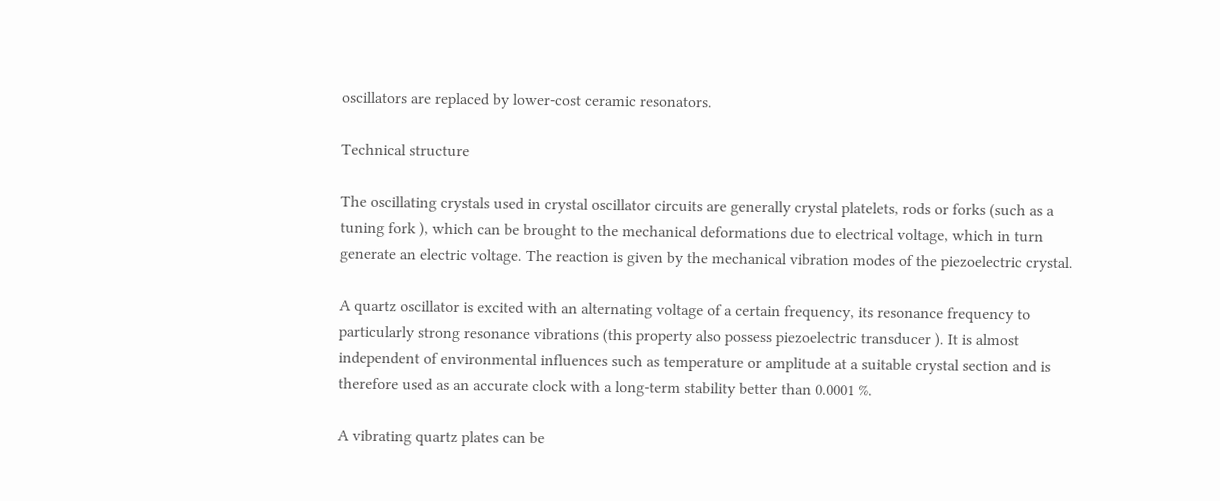oscillators are replaced by lower-cost ceramic resonators.

Technical structure

The oscillating crystals used in crystal oscillator circuits are generally crystal platelets, rods or forks (such as a tuning fork ), which can be brought to the mechanical deformations due to electrical voltage, which in turn generate an electric voltage. The reaction is given by the mechanical vibration modes of the piezoelectric crystal.

A quartz oscillator is excited with an alternating voltage of a certain frequency, its resonance frequency to particularly strong resonance vibrations (this property also possess piezoelectric transducer ). It is almost independent of environmental influences such as temperature or amplitude at a suitable crystal section and is therefore used as an accurate clock with a long-term stability better than 0.0001 %.

A vibrating quartz plates can be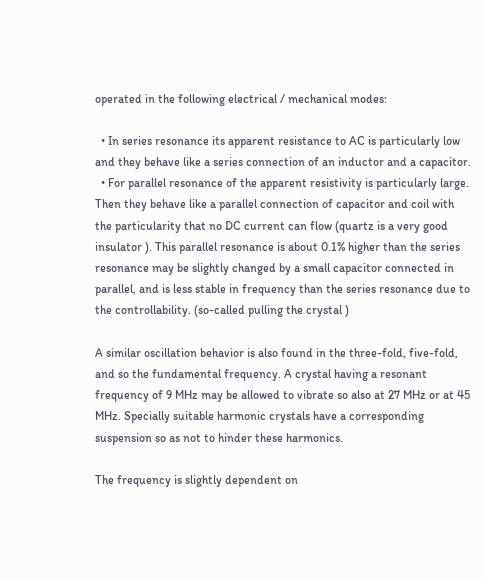operated in the following electrical / mechanical modes:

  • In series resonance its apparent resistance to AC is particularly low and they behave like a series connection of an inductor and a capacitor.
  • For parallel resonance of the apparent resistivity is particularly large. Then they behave like a parallel connection of capacitor and coil with the particularity that no DC current can flow (quartz is a very good insulator ). This parallel resonance is about 0.1% higher than the series resonance may be slightly changed by a small capacitor connected in parallel, and is less stable in frequency than the series resonance due to the controllability. (so-called pulling the crystal )

A similar oscillation behavior is also found in the three-fold, five-fold, and so the fundamental frequency. A crystal having a resonant frequency of 9 MHz may be allowed to vibrate so also at 27 MHz or at 45 MHz. Specially suitable harmonic crystals have a corresponding suspension so as not to hinder these harmonics.

The frequency is slightly dependent on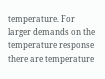temperature. For larger demands on the temperature response there are temperature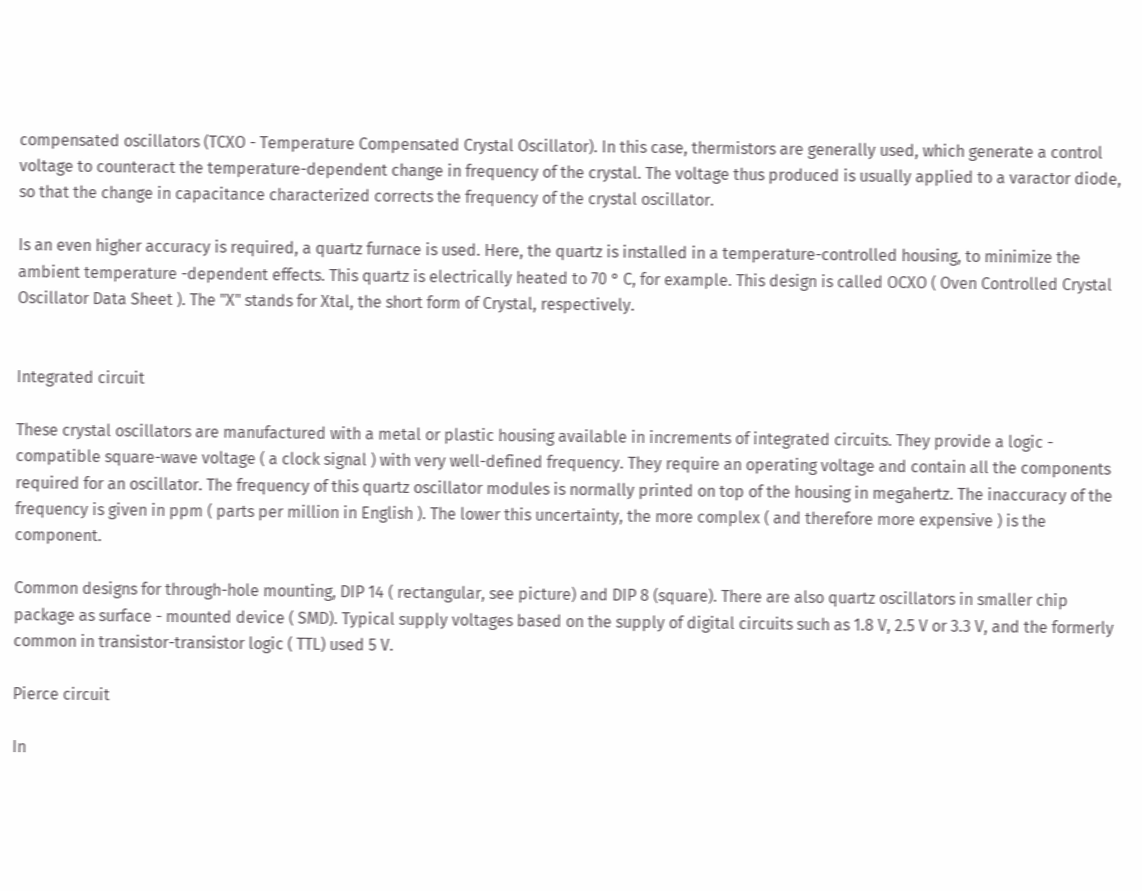compensated oscillators (TCXO - Temperature Compensated Crystal Oscillator). In this case, thermistors are generally used, which generate a control voltage to counteract the temperature-dependent change in frequency of the crystal. The voltage thus produced is usually applied to a varactor diode, so that the change in capacitance characterized corrects the frequency of the crystal oscillator.

Is an even higher accuracy is required, a quartz furnace is used. Here, the quartz is installed in a temperature-controlled housing, to minimize the ambient temperature -dependent effects. This quartz is electrically heated to 70 ° C, for example. This design is called OCXO ( Oven Controlled Crystal Oscillator Data Sheet ). The "X" stands for Xtal, the short form of Crystal, respectively.


Integrated circuit

These crystal oscillators are manufactured with a metal or plastic housing available in increments of integrated circuits. They provide a logic - compatible square-wave voltage ( a clock signal ) with very well-defined frequency. They require an operating voltage and contain all the components required for an oscillator. The frequency of this quartz oscillator modules is normally printed on top of the housing in megahertz. The inaccuracy of the frequency is given in ppm ( parts per million in English ). The lower this uncertainty, the more complex ( and therefore more expensive ) is the component.

Common designs for through-hole mounting, DIP 14 ( rectangular, see picture) and DIP 8 (square). There are also quartz oscillators in smaller chip package as surface - mounted device ( SMD). Typical supply voltages based on the supply of digital circuits such as 1.8 V, 2.5 V or 3.3 V, and the formerly common in transistor-transistor logic ( TTL) used 5 V.

Pierce circuit

In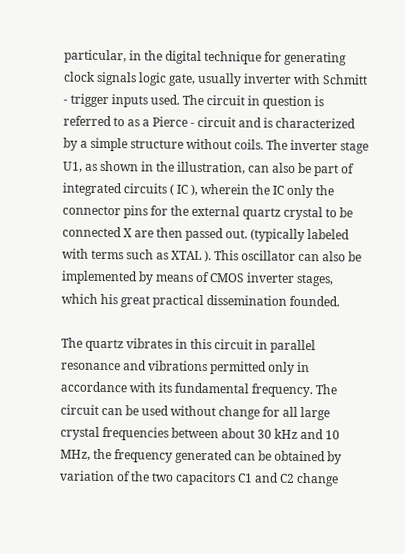particular, in the digital technique for generating clock signals logic gate, usually inverter with Schmitt - trigger inputs used. The circuit in question is referred to as a Pierce - circuit and is characterized by a simple structure without coils. The inverter stage U1, as shown in the illustration, can also be part of integrated circuits ( IC ), wherein the IC only the connector pins for the external quartz crystal to be connected X are then passed out. (typically labeled with terms such as XTAL ). This oscillator can also be implemented by means of CMOS inverter stages, which his great practical dissemination founded.

The quartz vibrates in this circuit in parallel resonance and vibrations permitted only in accordance with its fundamental frequency. The circuit can be used without change for all large crystal frequencies between about 30 kHz and 10 MHz, the frequency generated can be obtained by variation of the two capacitors C1 and C2 change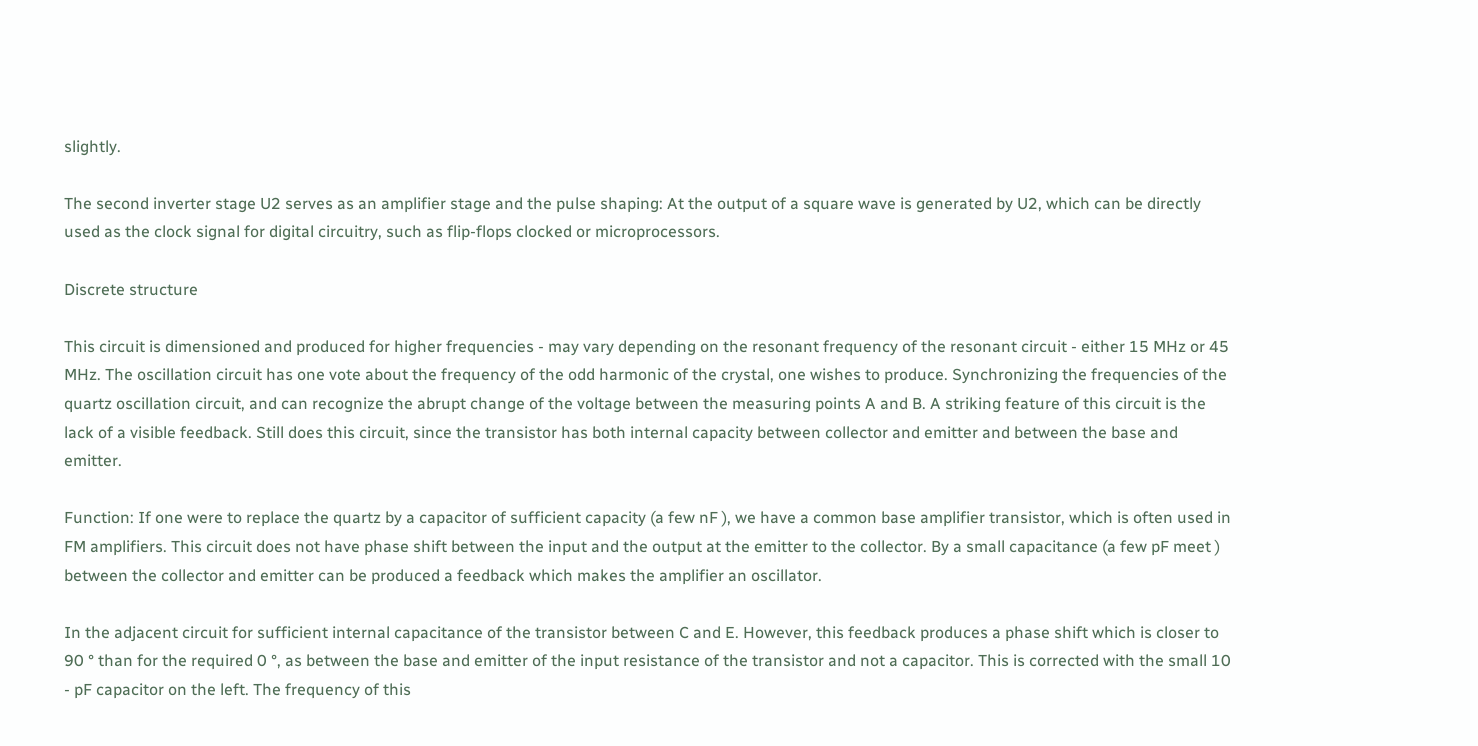slightly.

The second inverter stage U2 serves as an amplifier stage and the pulse shaping: At the output of a square wave is generated by U2, which can be directly used as the clock signal for digital circuitry, such as flip-flops clocked or microprocessors.

Discrete structure

This circuit is dimensioned and produced for higher frequencies - may vary depending on the resonant frequency of the resonant circuit - either 15 MHz or 45 MHz. The oscillation circuit has one vote about the frequency of the odd harmonic of the crystal, one wishes to produce. Synchronizing the frequencies of the quartz oscillation circuit, and can recognize the abrupt change of the voltage between the measuring points A and B. A striking feature of this circuit is the lack of a visible feedback. Still does this circuit, since the transistor has both internal capacity between collector and emitter and between the base and emitter.

Function: If one were to replace the quartz by a capacitor of sufficient capacity (a few nF ), we have a common base amplifier transistor, which is often used in FM amplifiers. This circuit does not have phase shift between the input and the output at the emitter to the collector. By a small capacitance (a few pF meet ) between the collector and emitter can be produced a feedback which makes the amplifier an oscillator.

In the adjacent circuit for sufficient internal capacitance of the transistor between C and E. However, this feedback produces a phase shift which is closer to 90 ° than for the required 0 °, as between the base and emitter of the input resistance of the transistor and not a capacitor. This is corrected with the small 10 - pF capacitor on the left. The frequency of this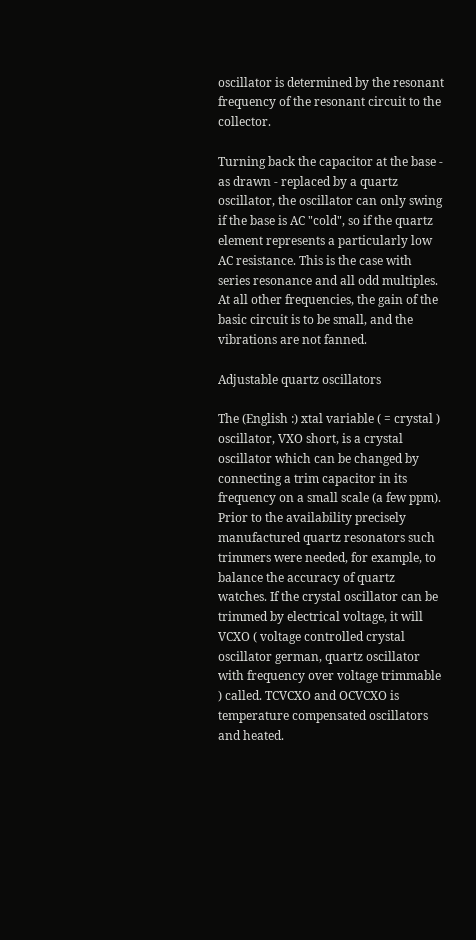oscillator is determined by the resonant frequency of the resonant circuit to the collector.

Turning back the capacitor at the base - as drawn - replaced by a quartz oscillator, the oscillator can only swing if the base is AC "cold", so if the quartz element represents a particularly low AC resistance. This is the case with series resonance and all odd multiples. At all other frequencies, the gain of the basic circuit is to be small, and the vibrations are not fanned.

Adjustable quartz oscillators

The (English :) xtal variable ( = crystal ) oscillator, VXO short, is a crystal oscillator which can be changed by connecting a trim capacitor in its frequency on a small scale (a few ppm). Prior to the availability precisely manufactured quartz resonators such trimmers were needed, for example, to balance the accuracy of quartz watches. If the crystal oscillator can be trimmed by electrical voltage, it will VCXO ( voltage controlled crystal oscillator german, quartz oscillator with frequency over voltage trimmable ) called. TCVCXO and OCVCXO is temperature compensated oscillators and heated.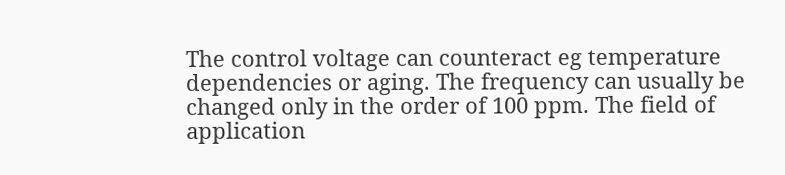The control voltage can counteract eg temperature dependencies or aging. The frequency can usually be changed only in the order of 100 ppm. The field of application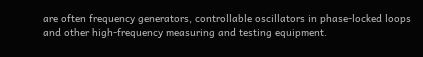are often frequency generators, controllable oscillators in phase-locked loops and other high-frequency measuring and testing equipment.